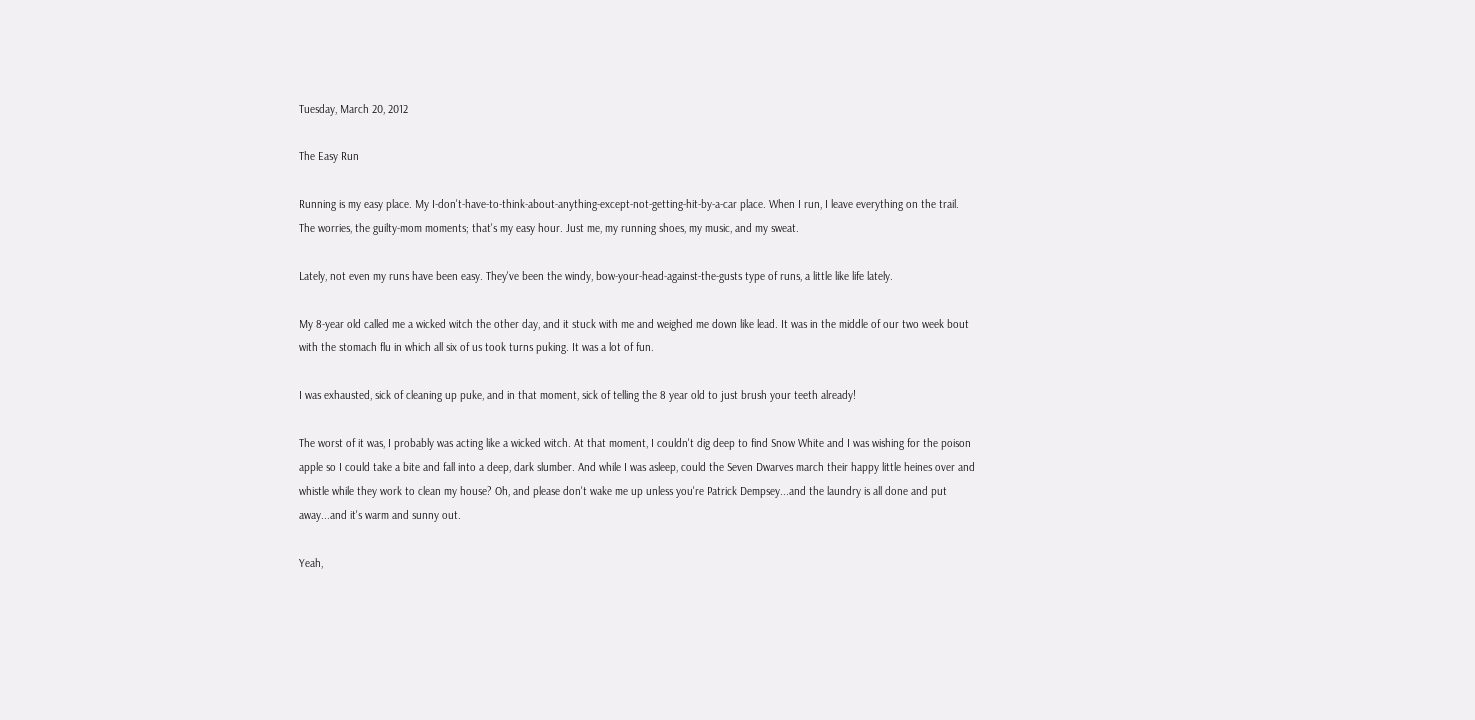Tuesday, March 20, 2012

The Easy Run

Running is my easy place. My I-don't-have-to-think-about-anything-except-not-getting-hit-by-a-car place. When I run, I leave everything on the trail. The worries, the guilty-mom moments; that's my easy hour. Just me, my running shoes, my music, and my sweat.

Lately, not even my runs have been easy. They've been the windy, bow-your-head-against-the-gusts type of runs, a little like life lately.

My 8-year old called me a wicked witch the other day, and it stuck with me and weighed me down like lead. It was in the middle of our two week bout with the stomach flu in which all six of us took turns puking. It was a lot of fun.

I was exhausted, sick of cleaning up puke, and in that moment, sick of telling the 8 year old to just brush your teeth already!

The worst of it was, I probably was acting like a wicked witch. At that moment, I couldn't dig deep to find Snow White and I was wishing for the poison apple so I could take a bite and fall into a deep, dark slumber. And while I was asleep, could the Seven Dwarves march their happy little heines over and whistle while they work to clean my house? Oh, and please don't wake me up unless you're Patrick Dempsey...and the laundry is all done and put away...and it's warm and sunny out.

Yeah,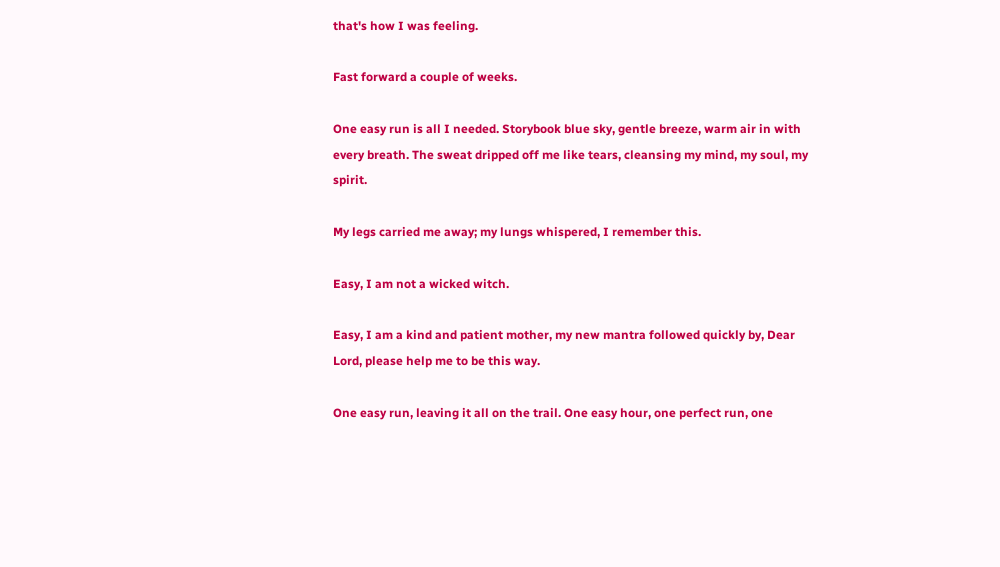that's how I was feeling.

Fast forward a couple of weeks.

One easy run is all I needed. Storybook blue sky, gentle breeze, warm air in with every breath. The sweat dripped off me like tears, cleansing my mind, my soul, my spirit.

My legs carried me away; my lungs whispered, I remember this.

Easy, I am not a wicked witch.

Easy, I am a kind and patient mother, my new mantra followed quickly by, Dear Lord, please help me to be this way.

One easy run, leaving it all on the trail. One easy hour, one perfect run, one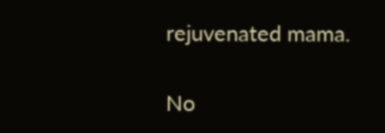rejuvenated mama.

No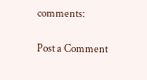comments:

Post a Comment